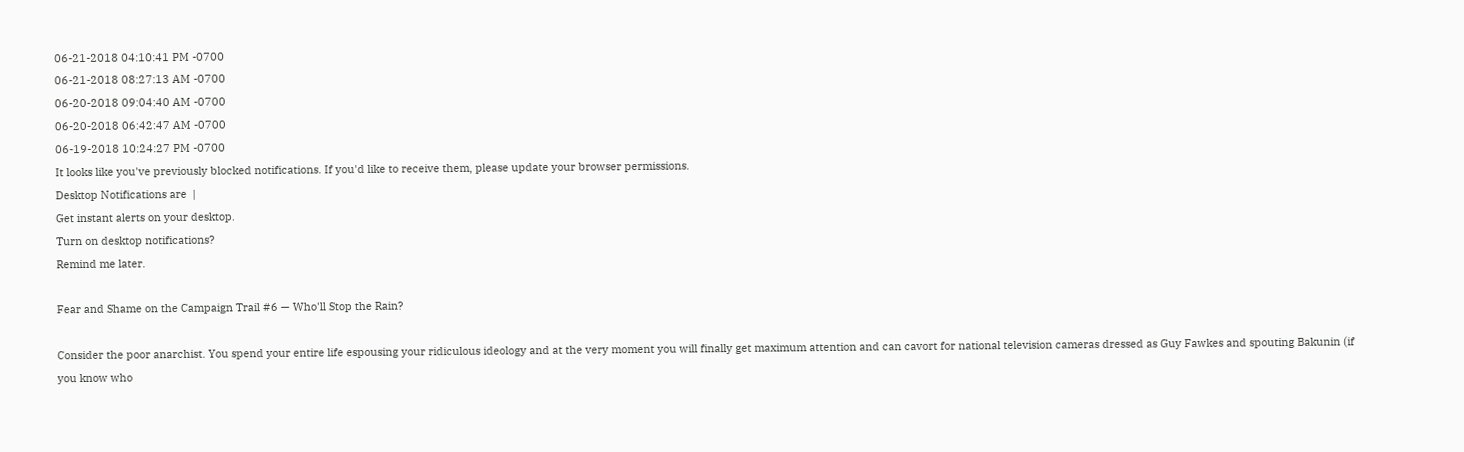06-21-2018 04:10:41 PM -0700
06-21-2018 08:27:13 AM -0700
06-20-2018 09:04:40 AM -0700
06-20-2018 06:42:47 AM -0700
06-19-2018 10:24:27 PM -0700
It looks like you've previously blocked notifications. If you'd like to receive them, please update your browser permissions.
Desktop Notifications are  |
Get instant alerts on your desktop.
Turn on desktop notifications?
Remind me later.

Fear and Shame on the Campaign Trail #6 — Who'll Stop the Rain?

Consider the poor anarchist. You spend your entire life espousing your ridiculous ideology and at the very moment you will finally get maximum attention and can cavort for national television cameras dressed as Guy Fawkes and spouting Bakunin (if you know who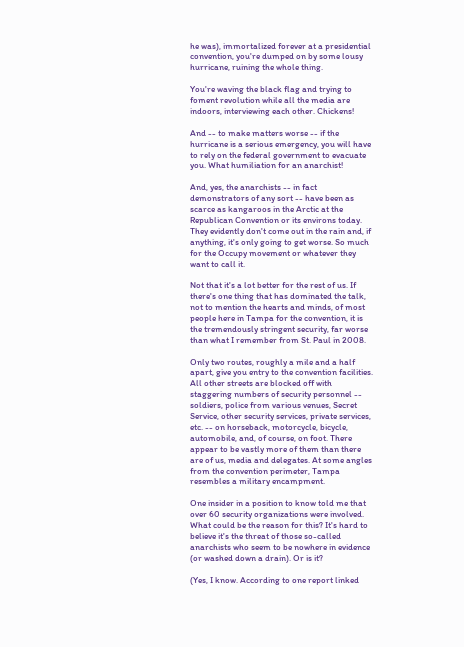he was), immortalized forever at a presidential convention, you're dumped on by some lousy hurricane, ruining the whole thing.

You're waving the black flag and trying to foment revolution while all the media are indoors, interviewing each other. Chickens!

And -- to make matters worse -- if the hurricane is a serious emergency, you will have to rely on the federal government to evacuate you. What humiliation for an anarchist!

And, yes, the anarchists -- in fact demonstrators of any sort -- have been as scarce as kangaroos in the Arctic at the Republican Convention or its environs today. They evidently don't come out in the rain and, if anything, it's only going to get worse. So much for the Occupy movement or whatever they want to call it.

Not that it's a lot better for the rest of us. If there's one thing that has dominated the talk, not to mention the hearts and minds, of most people here in Tampa for the convention, it is the tremendously stringent security, far worse than what I remember from St. Paul in 2008.

Only two routes, roughly a mile and a half apart, give you entry to the convention facilities. All other streets are blocked off with staggering numbers of security personnel -- soldiers, police from various venues, Secret Service, other security services, private services, etc. -- on horseback, motorcycle, bicycle, automobile, and, of course, on foot. There appear to be vastly more of them than there are of us, media and delegates. At some angles from the convention perimeter, Tampa resembles a military encampment.

One insider in a position to know told me that over 60 security organizations were involved. What could be the reason for this? It's hard to believe it's the threat of those so-called anarchists who seem to be nowhere in evidence (or washed down a drain). Or is it?

(Yes, I know. According to one report linked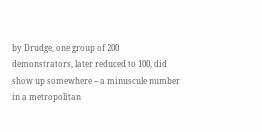by Drudge, one group of 200 demonstrators, later reduced to 100, did show up somewhere -- a minuscule number in a metropolitan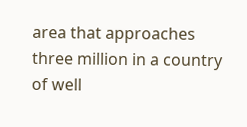area that approaches three million in a country of well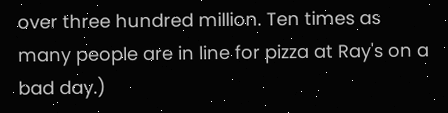over three hundred million. Ten times as many people are in line for pizza at Ray's on a bad day.)